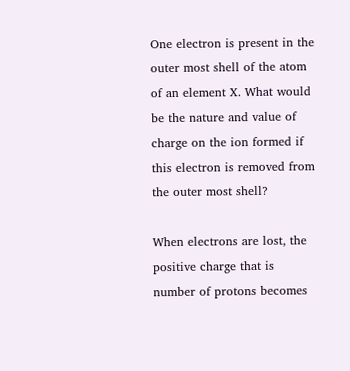One electron is present in the outer most shell of the atom of an element X. What would be the nature and value of charge on the ion formed if this electron is removed from the outer most shell?

When electrons are lost, the positive charge that is number of protons becomes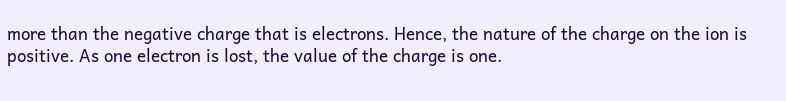more than the negative charge that is electrons. Hence, the nature of the charge on the ion is positive. As one electron is lost, the value of the charge is one.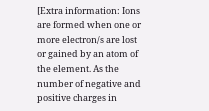[Extra information: Ions are formed when one or more electron/s are lost or gained by an atom of the element. As the number of negative and positive charges in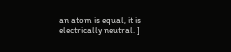an atom is equal, it is electrically neutral. ]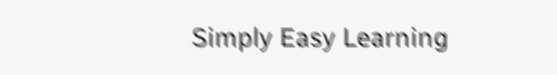Simply Easy Learning